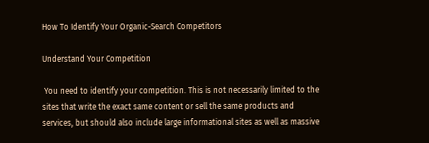How To Identify Your Organic-Search Competitors

Understand Your Competition

 You need to identify your competition. This is not necessarily limited to the sites that write the exact same content or sell the same products and services, but should also include large informational sites as well as massive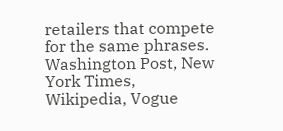retailers that compete for the same phrases. Washington Post, New York Times, Wikipedia, Vogue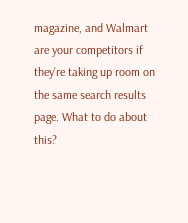magazine, and Walmart are your competitors if they’re taking up room on the same search results page. What to do about this?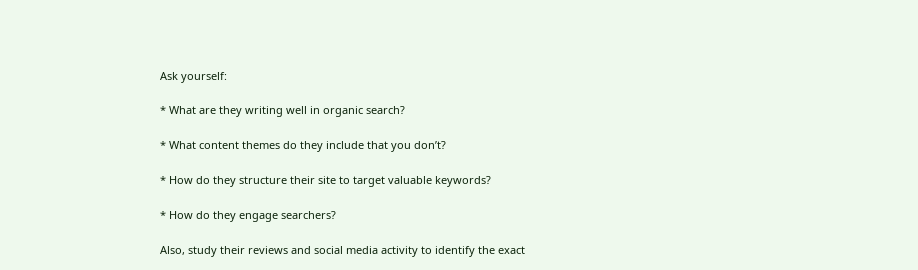Ask yourself:

* What are they writing well in organic search?

* What content themes do they include that you don’t?

* How do they structure their site to target valuable keywords?

* How do they engage searchers?

Also, study their reviews and social media activity to identify the exact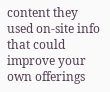content they used on-site info that could improve your own offerings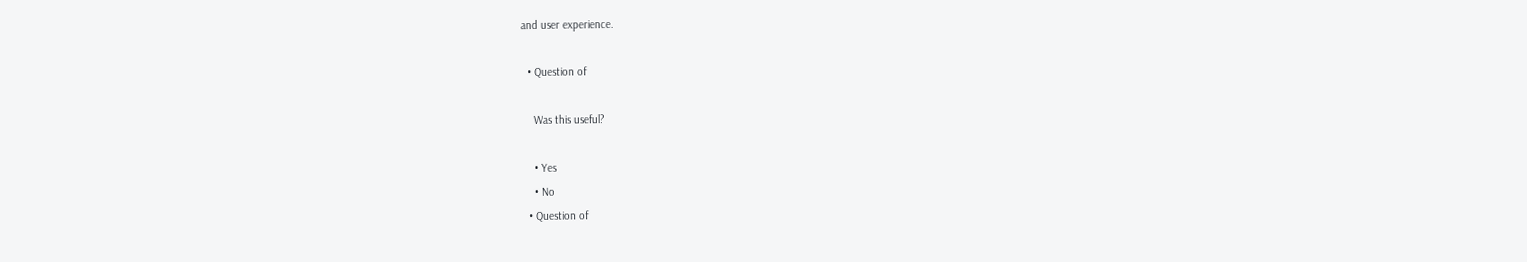and user experience.

  • Question of

    Was this useful?

    • Yes
    • No
  • Question of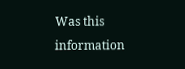Was this information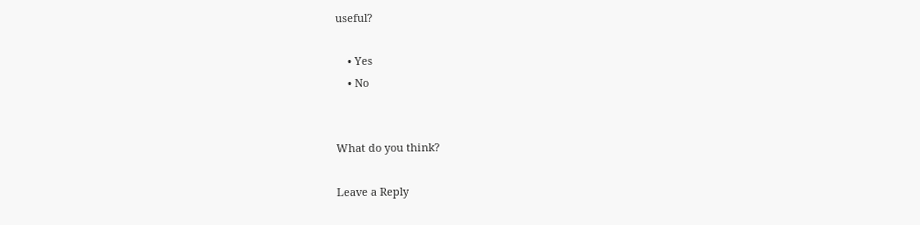useful?

    • Yes
    • No


What do you think?

Leave a Reply